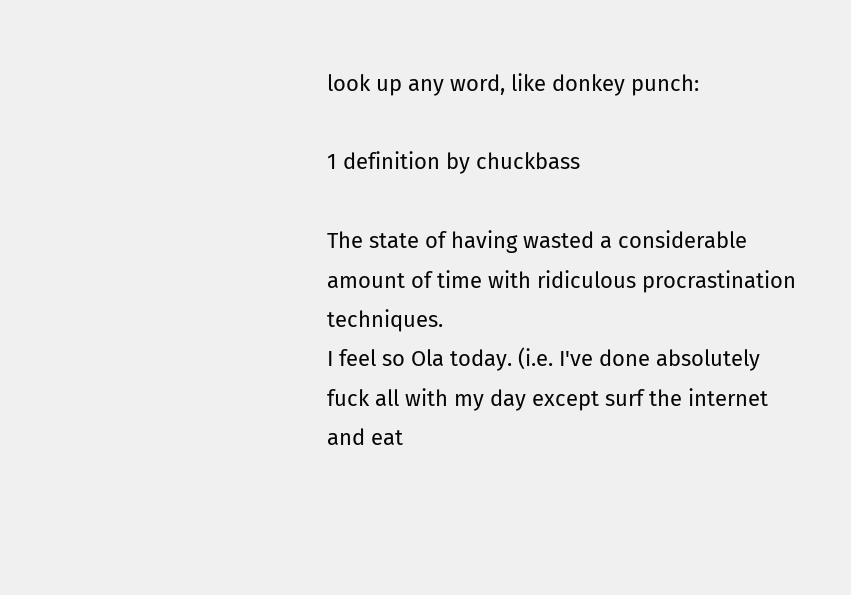look up any word, like donkey punch:

1 definition by chuckbass

The state of having wasted a considerable amount of time with ridiculous procrastination techniques.
I feel so Ola today. (i.e. I've done absolutely fuck all with my day except surf the internet and eat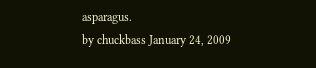asparagus.
by chuckbass January 24, 2009